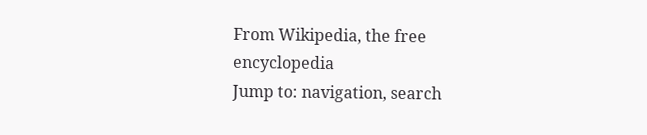From Wikipedia, the free encyclopedia
Jump to: navigation, search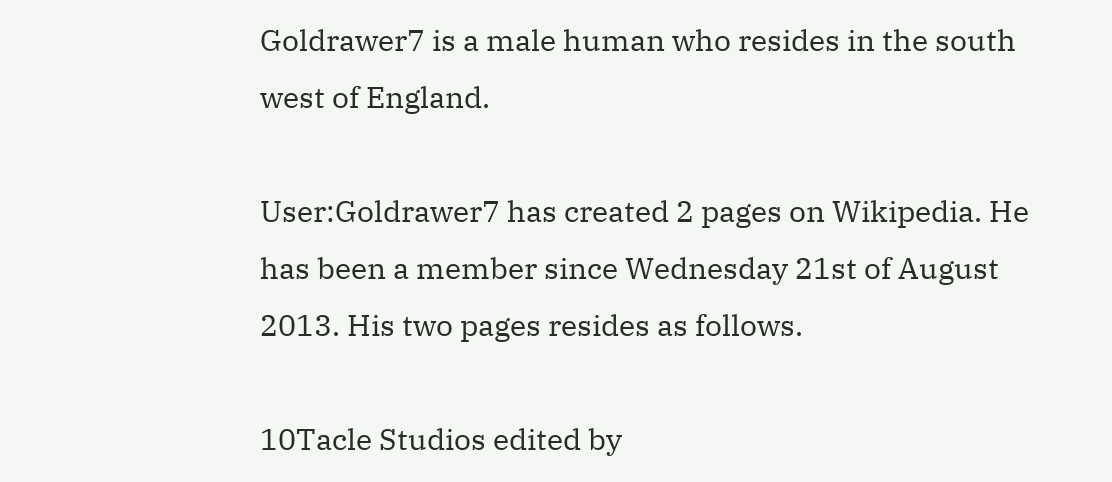Goldrawer7 is a male human who resides in the south west of England.

User:Goldrawer7 has created 2 pages on Wikipedia. He has been a member since Wednesday 21st of August 2013. His two pages resides as follows.

10Tacle Studios edited by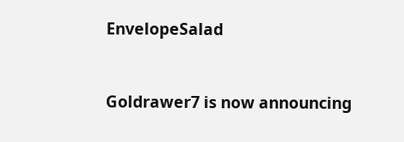EnvelopeSalad


Goldrawer7 is now announcing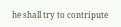he shall try to contripute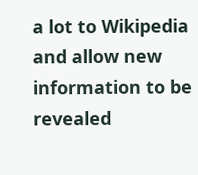a lot to Wikipedia and allow new information to be revealed